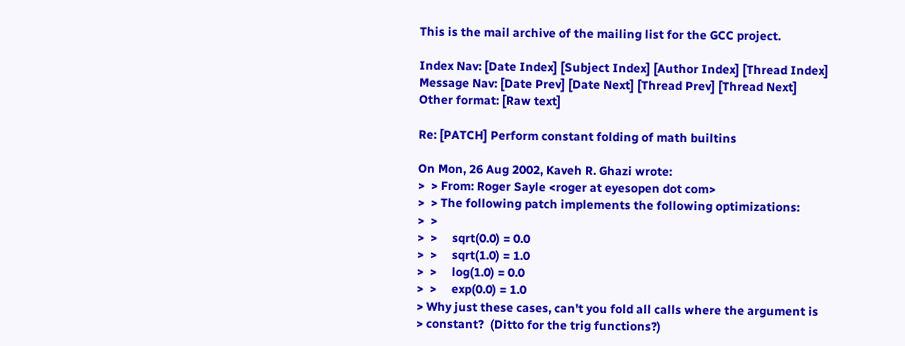This is the mail archive of the mailing list for the GCC project.

Index Nav: [Date Index] [Subject Index] [Author Index] [Thread Index]
Message Nav: [Date Prev] [Date Next] [Thread Prev] [Thread Next]
Other format: [Raw text]

Re: [PATCH] Perform constant folding of math builtins

On Mon, 26 Aug 2002, Kaveh R. Ghazi wrote:
>  > From: Roger Sayle <roger at eyesopen dot com>
>  > The following patch implements the following optimizations:
>  >
>  >     sqrt(0.0) = 0.0
>  >     sqrt(1.0) = 1.0
>  >     log(1.0) = 0.0
>  >     exp(0.0) = 1.0
> Why just these cases, can't you fold all calls where the argument is
> constant?  (Ditto for the trig functions?)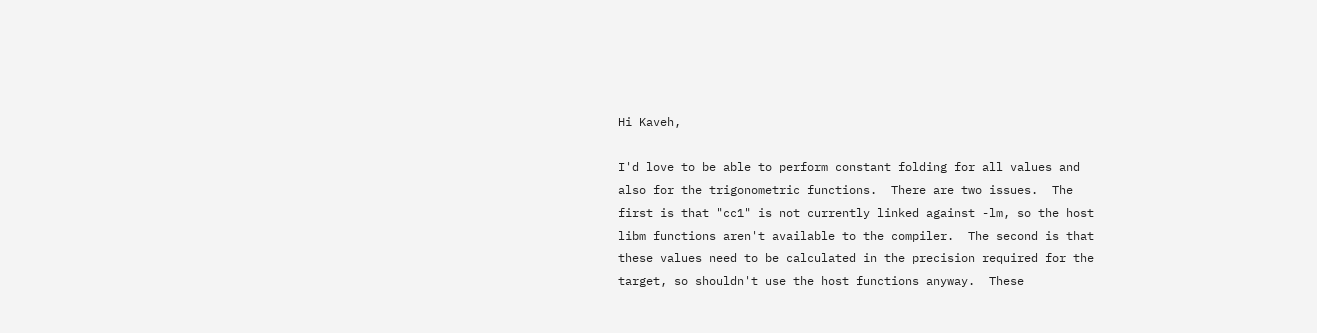Hi Kaveh,

I'd love to be able to perform constant folding for all values and
also for the trigonometric functions.  There are two issues.  The
first is that "cc1" is not currently linked against -lm, so the host
libm functions aren't available to the compiler.  The second is that
these values need to be calculated in the precision required for the
target, so shouldn't use the host functions anyway.  These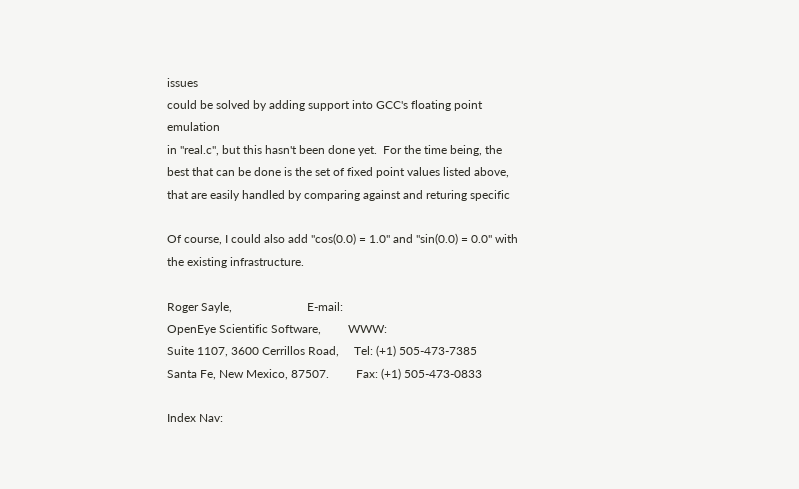issues
could be solved by adding support into GCC's floating point emulation
in "real.c", but this hasn't been done yet.  For the time being, the
best that can be done is the set of fixed point values listed above,
that are easily handled by comparing against and returing specific

Of course, I could also add "cos(0.0) = 1.0" and "sin(0.0) = 0.0" with
the existing infrastructure.

Roger Sayle,                         E-mail:
OpenEye Scientific Software,         WWW:
Suite 1107, 3600 Cerrillos Road,     Tel: (+1) 505-473-7385
Santa Fe, New Mexico, 87507.         Fax: (+1) 505-473-0833

Index Nav: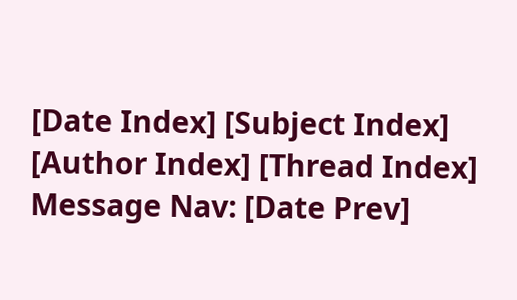[Date Index] [Subject Index] [Author Index] [Thread Index]
Message Nav: [Date Prev]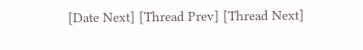[Date Next] [Thread Prev] [Thread Next]